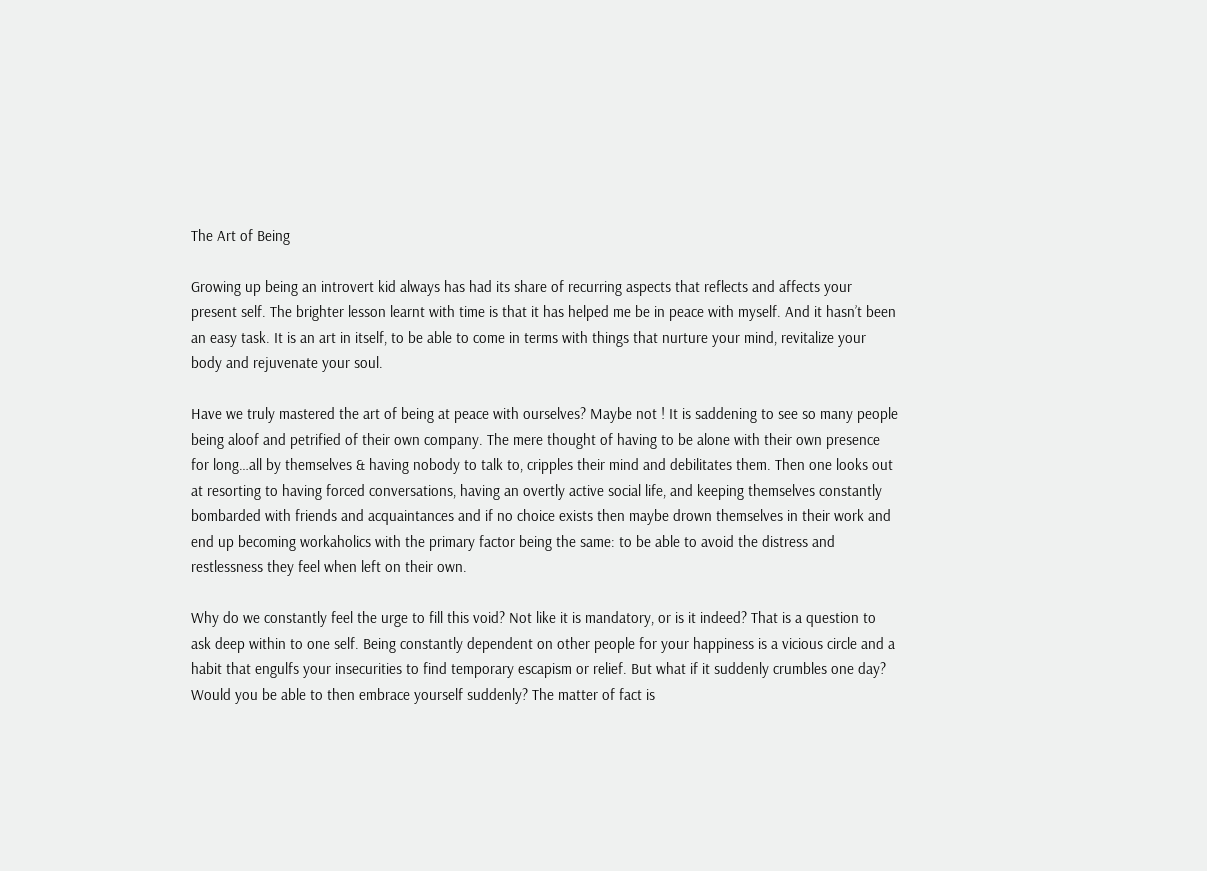The Art of Being

Growing up being an introvert kid always has had its share of recurring aspects that reflects and affects your present self. The brighter lesson learnt with time is that it has helped me be in peace with myself. And it hasn’t been an easy task. It is an art in itself, to be able to come in terms with things that nurture your mind, revitalize your body and rejuvenate your soul.

Have we truly mastered the art of being at peace with ourselves? Maybe not ! It is saddening to see so many people being aloof and petrified of their own company. The mere thought of having to be alone with their own presence for long…all by themselves & having nobody to talk to, cripples their mind and debilitates them. Then one looks out at resorting to having forced conversations, having an overtly active social life, and keeping themselves constantly bombarded with friends and acquaintances and if no choice exists then maybe drown themselves in their work and end up becoming workaholics with the primary factor being the same: to be able to avoid the distress and restlessness they feel when left on their own.

Why do we constantly feel the urge to fill this void? Not like it is mandatory, or is it indeed? That is a question to ask deep within to one self. Being constantly dependent on other people for your happiness is a vicious circle and a habit that engulfs your insecurities to find temporary escapism or relief. But what if it suddenly crumbles one day? Would you be able to then embrace yourself suddenly? The matter of fact is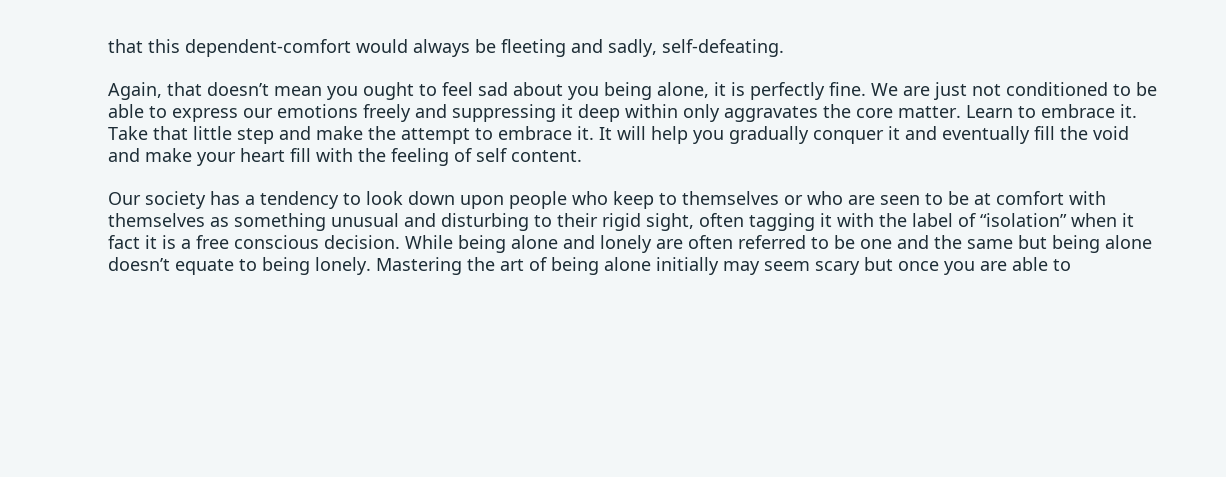that this dependent-comfort would always be fleeting and sadly, self-defeating.

Again, that doesn’t mean you ought to feel sad about you being alone, it is perfectly fine. We are just not conditioned to be able to express our emotions freely and suppressing it deep within only aggravates the core matter. Learn to embrace it. Take that little step and make the attempt to embrace it. It will help you gradually conquer it and eventually fill the void and make your heart fill with the feeling of self content.

Our society has a tendency to look down upon people who keep to themselves or who are seen to be at comfort with themselves as something unusual and disturbing to their rigid sight, often tagging it with the label of “isolation” when it fact it is a free conscious decision. While being alone and lonely are often referred to be one and the same but being alone doesn’t equate to being lonely. Mastering the art of being alone initially may seem scary but once you are able to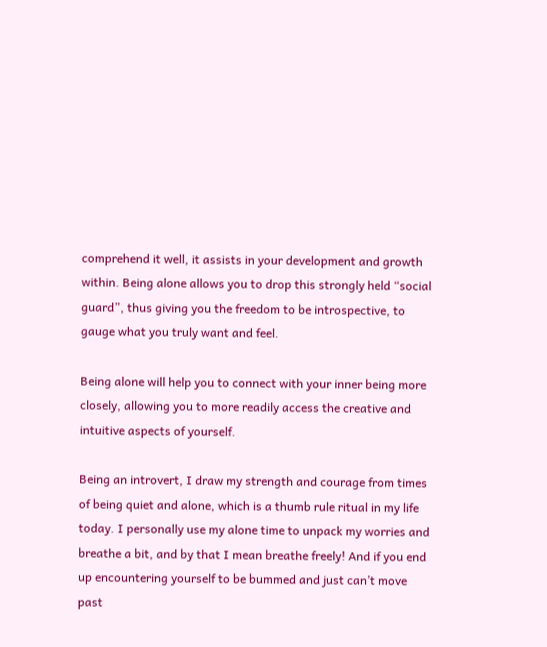comprehend it well, it assists in your development and growth within. Being alone allows you to drop this strongly held “social guard”, thus giving you the freedom to be introspective, to gauge what you truly want and feel.

Being alone will help you to connect with your inner being more closely, allowing you to more readily access the creative and intuitive aspects of yourself.

Being an introvert, I draw my strength and courage from times of being quiet and alone, which is a thumb rule ritual in my life today. I personally use my alone time to unpack my worries and breathe a bit, and by that I mean breathe freely! And if you end up encountering yourself to be bummed and just can’t move past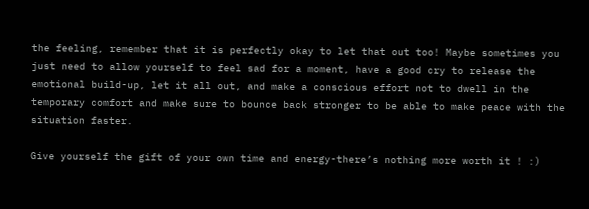the feeling, remember that it is perfectly okay to let that out too! Maybe sometimes you just need to allow yourself to feel sad for a moment, have a good cry to release the emotional build-up, let it all out, and make a conscious effort not to dwell in the temporary comfort and make sure to bounce back stronger to be able to make peace with the situation faster.

Give yourself the gift of your own time and energy-there’s nothing more worth it ! :)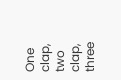One clap, two clap, three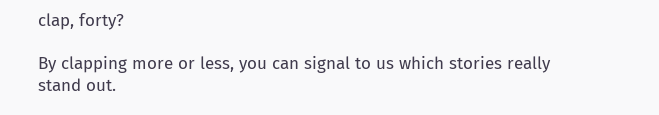clap, forty?

By clapping more or less, you can signal to us which stories really stand out.